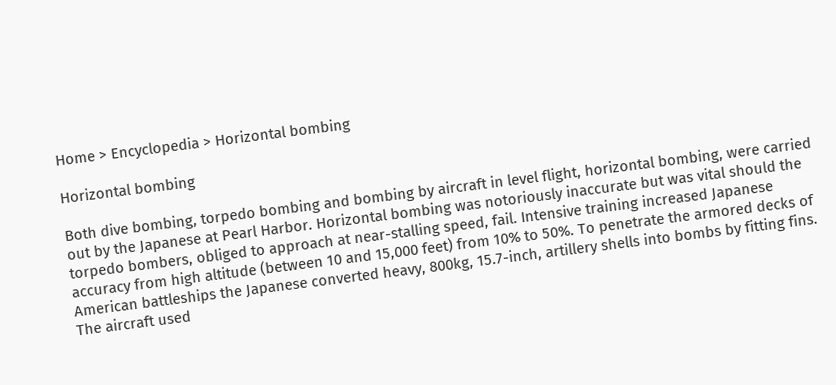Home > Encyclopedia > Horizontal bombing

Horizontal bombing

Both dive bombing, torpedo bombing and bombing by aircraft in level flight, horizontal bombing, were carried out by the Japanese at Pearl Harbor. Horizontal bombing was notoriously inaccurate but was vital should the torpedo bombers, obliged to approach at near-stalling speed, fail. Intensive training increased Japanese accuracy from high altitude (between 10 and 15,000 feet) from 10% to 50%. To penetrate the armored decks of American battleships the Japanese converted heavy, 800kg, 15.7-inch, artillery shells into bombs by fitting fins. The aircraft used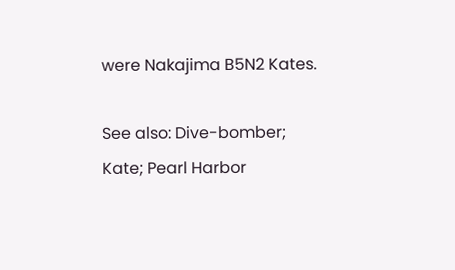were Nakajima B5N2 Kates.

See also: Dive-bomber; Kate; Pearl Harbor